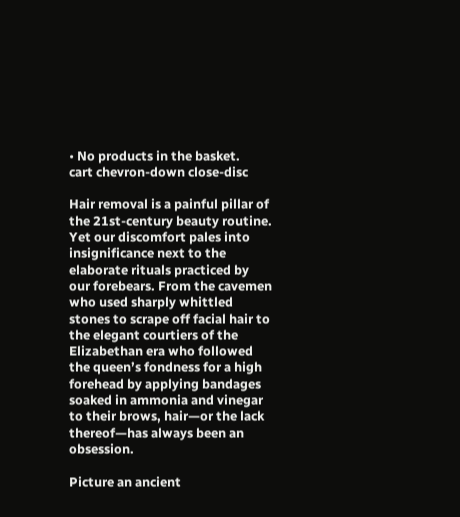• No products in the basket.
cart chevron-down close-disc

Hair removal is a painful pillar of the 21st-century beauty routine. Yet our discomfort pales into insignificance next to the elaborate rituals practiced by our forebears. From the cavemen who used sharply whittled stones to scrape off facial hair to the elegant courtiers of the Elizabethan era who followed the queen’s fondness for a high forehead by applying bandages soaked in ammonia and vinegar to their brows, hair—or the lack thereof—has always been an obsession.

Picture an ancient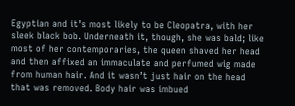Egyptian and it’s most likely to be Cleopatra, with her sleek black bob. Underneath it, though, she was bald; like most of her contemporaries, the queen shaved her head and then affixed an immaculate and perfumed wig made from human hair. And it wasn’t just hair on the head that was removed. Body hair was imbued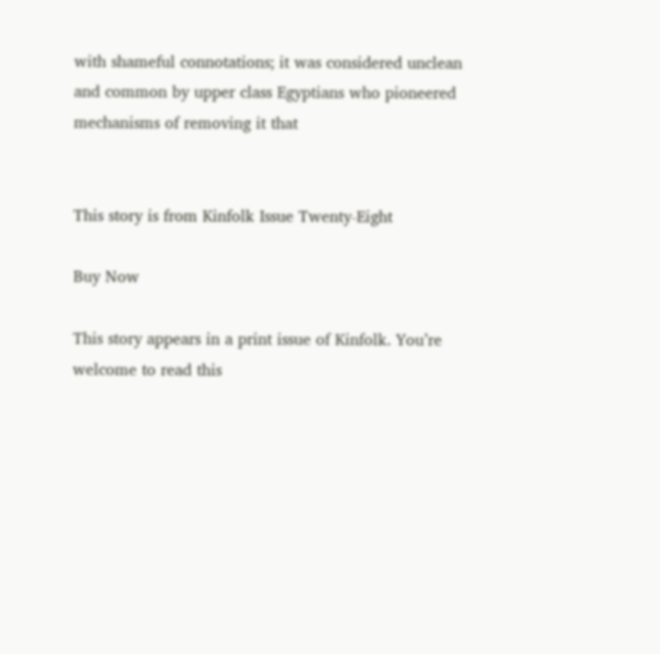with shameful connotations; it was considered unclean and common by upper class Egyptians who pioneered mechanisms of removing it that


This story is from Kinfolk Issue Twenty-Eight

Buy Now

This story appears in a print issue of Kinfolk. You’re welcome to read this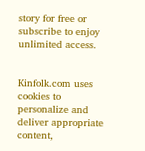story for free or subscribe to enjoy unlimited access.


Kinfolk.com uses cookies to personalize and deliver appropriate content,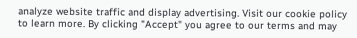analyze website traffic and display advertising. Visit our cookie policy to learn more. By clicking "Accept" you agree to our terms and may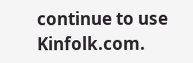continue to use Kinfolk.com.